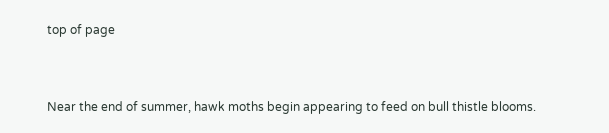top of page


Near the end of summer, hawk moths begin appearing to feed on bull thistle blooms.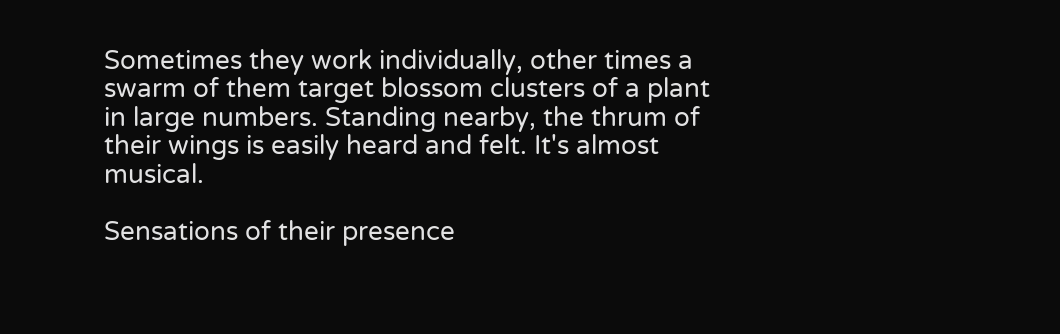Sometimes they work individually, other times a swarm of them target blossom clusters of a plant in large numbers. Standing nearby, the thrum of their wings is easily heard and felt. It's almost musical.

Sensations of their presence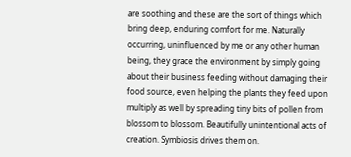are soothing and these are the sort of things which bring deep, enduring comfort for me. Naturally occurring, uninfluenced by me or any other human being, they grace the environment by simply going about their business feeding without damaging their food source, even helping the plants they feed upon multiply as well by spreading tiny bits of pollen from blossom to blossom. Beautifully unintentional acts of creation. Symbiosis drives them on.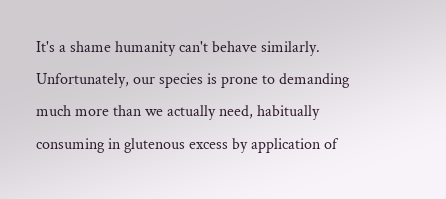It's a shame humanity can't behave similarly. Unfortunately, our species is prone to demanding much more than we actually need, habitually consuming in glutenous excess by application of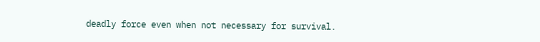deadly force even when not necessary for survival.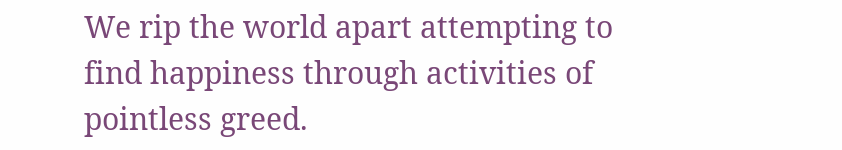We rip the world apart attempting to find happiness through activities of pointless greed.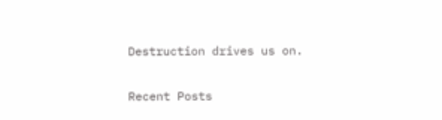Destruction drives us on.

Recent Posts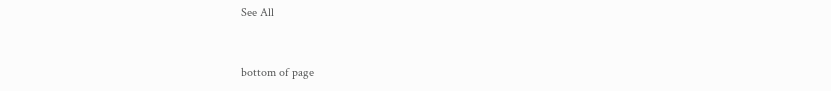See All


bottom of page